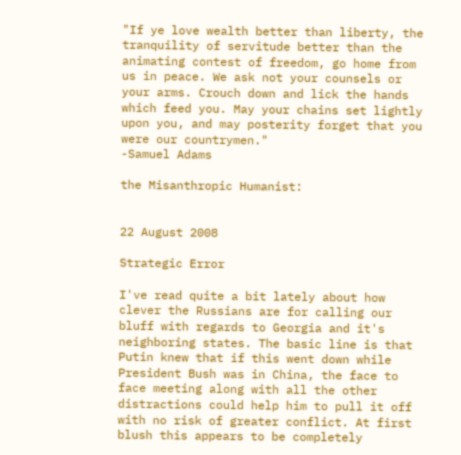"If ye love wealth better than liberty, the tranquility of servitude better than the animating contest of freedom, go home from us in peace. We ask not your counsels or your arms. Crouch down and lick the hands which feed you. May your chains set lightly upon you, and may posterity forget that you were our countrymen."
-Samuel Adams

the Misanthropic Humanist:


22 August 2008

Strategic Error

I've read quite a bit lately about how clever the Russians are for calling our bluff with regards to Georgia and it's neighboring states. The basic line is that Putin knew that if this went down while President Bush was in China, the face to face meeting along with all the other distractions could help him to pull it off with no risk of greater conflict. At first blush this appears to be completely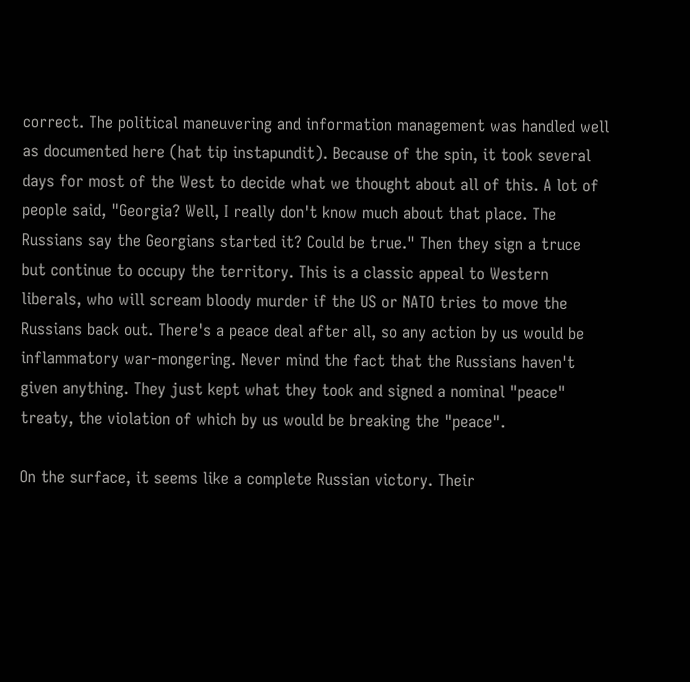correct. The political maneuvering and information management was handled well as documented here (hat tip instapundit). Because of the spin, it took several days for most of the West to decide what we thought about all of this. A lot of people said, "Georgia? Well, I really don't know much about that place. The Russians say the Georgians started it? Could be true." Then they sign a truce but continue to occupy the territory. This is a classic appeal to Western liberals, who will scream bloody murder if the US or NATO tries to move the Russians back out. There's a peace deal after all, so any action by us would be inflammatory war-mongering. Never mind the fact that the Russians haven't given anything. They just kept what they took and signed a nominal "peace" treaty, the violation of which by us would be breaking the "peace".

On the surface, it seems like a complete Russian victory. Their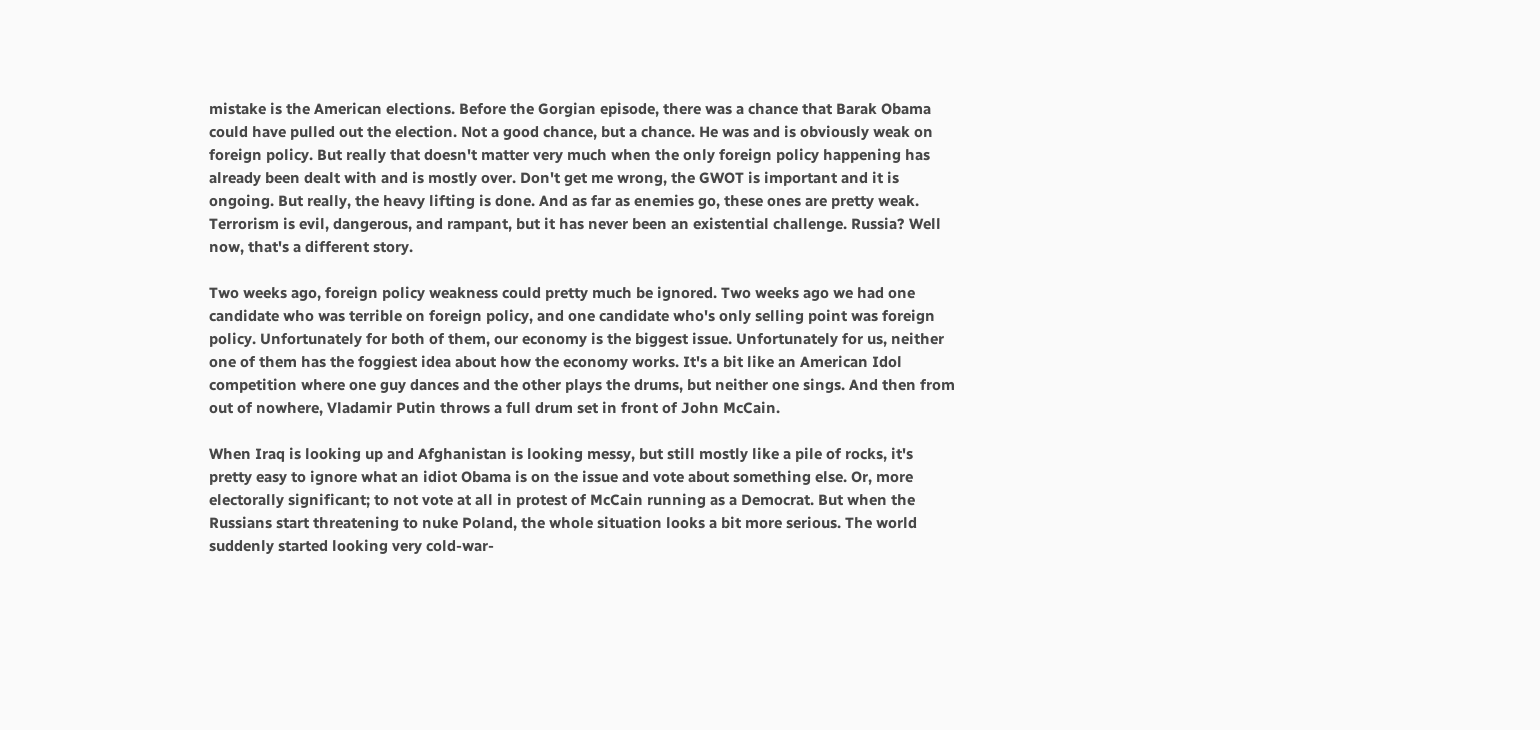mistake is the American elections. Before the Gorgian episode, there was a chance that Barak Obama could have pulled out the election. Not a good chance, but a chance. He was and is obviously weak on foreign policy. But really that doesn't matter very much when the only foreign policy happening has already been dealt with and is mostly over. Don't get me wrong, the GWOT is important and it is ongoing. But really, the heavy lifting is done. And as far as enemies go, these ones are pretty weak. Terrorism is evil, dangerous, and rampant, but it has never been an existential challenge. Russia? Well now, that's a different story.

Two weeks ago, foreign policy weakness could pretty much be ignored. Two weeks ago we had one candidate who was terrible on foreign policy, and one candidate who's only selling point was foreign policy. Unfortunately for both of them, our economy is the biggest issue. Unfortunately for us, neither one of them has the foggiest idea about how the economy works. It's a bit like an American Idol competition where one guy dances and the other plays the drums, but neither one sings. And then from out of nowhere, Vladamir Putin throws a full drum set in front of John McCain.

When Iraq is looking up and Afghanistan is looking messy, but still mostly like a pile of rocks, it's pretty easy to ignore what an idiot Obama is on the issue and vote about something else. Or, more electorally significant; to not vote at all in protest of McCain running as a Democrat. But when the Russians start threatening to nuke Poland, the whole situation looks a bit more serious. The world suddenly started looking very cold-war-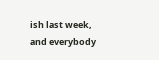ish last week, and everybody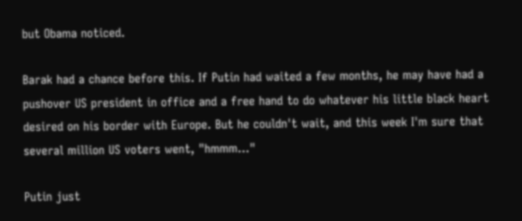but Obama noticed.

Barak had a chance before this. If Putin had waited a few months, he may have had a pushover US president in office and a free hand to do whatever his little black heart desired on his border with Europe. But he couldn't wait, and this week I'm sure that several million US voters went, "hmmm..."

Putin just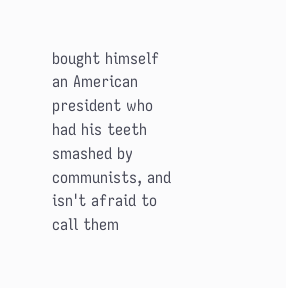bought himself an American president who had his teeth smashed by communists, and isn't afraid to call them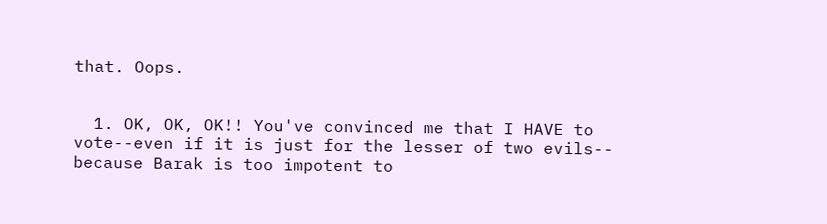that. Oops.


  1. OK, OK, OK!! You've convinced me that I HAVE to vote--even if it is just for the lesser of two evils-- because Barak is too impotent to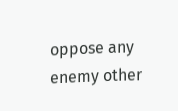oppose any enemy other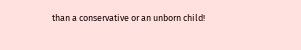than a conservative or an unborn child!